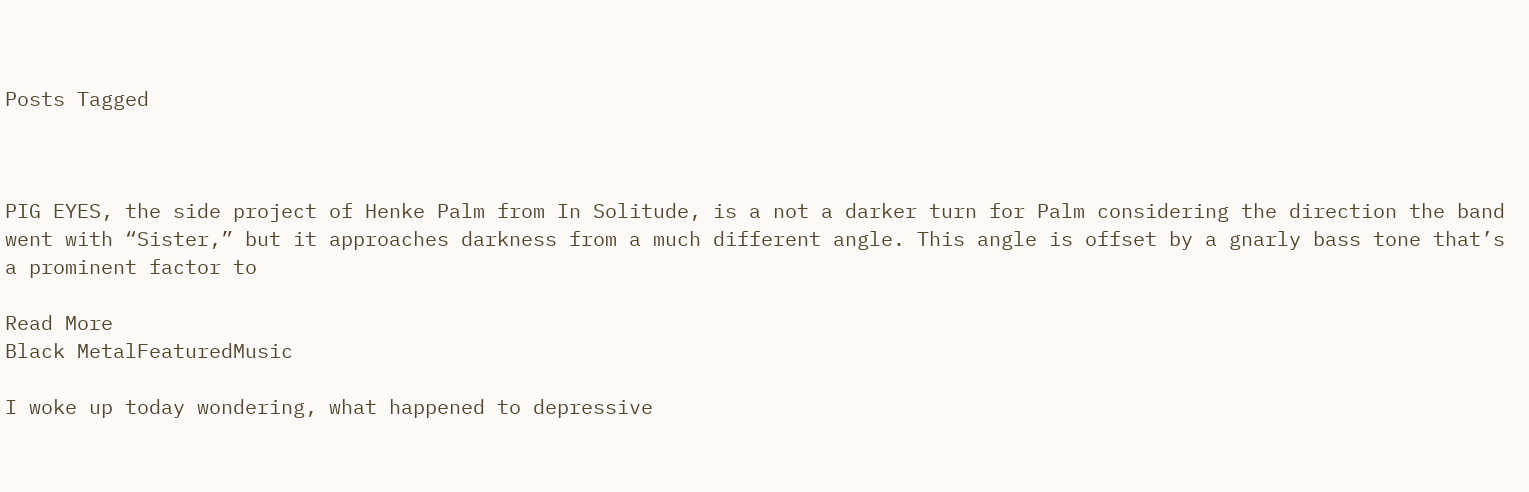Posts Tagged



PIG EYES, the side project of Henke Palm from In Solitude, is a not a darker turn for Palm considering the direction the band went with “Sister,” but it approaches darkness from a much different angle. This angle is offset by a gnarly bass tone that’s a prominent factor to

Read More
Black MetalFeaturedMusic

I woke up today wondering, what happened to depressive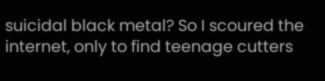suicidal black metal? So I scoured the internet, only to find teenage cutters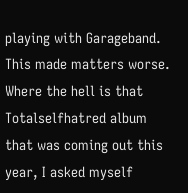playing with Garageband. This made matters worse. Where the hell is that Totalselfhatred album that was coming out this year, I asked myself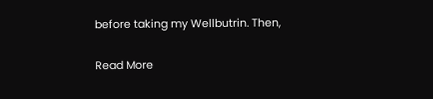before taking my Wellbutrin. Then,

Read More